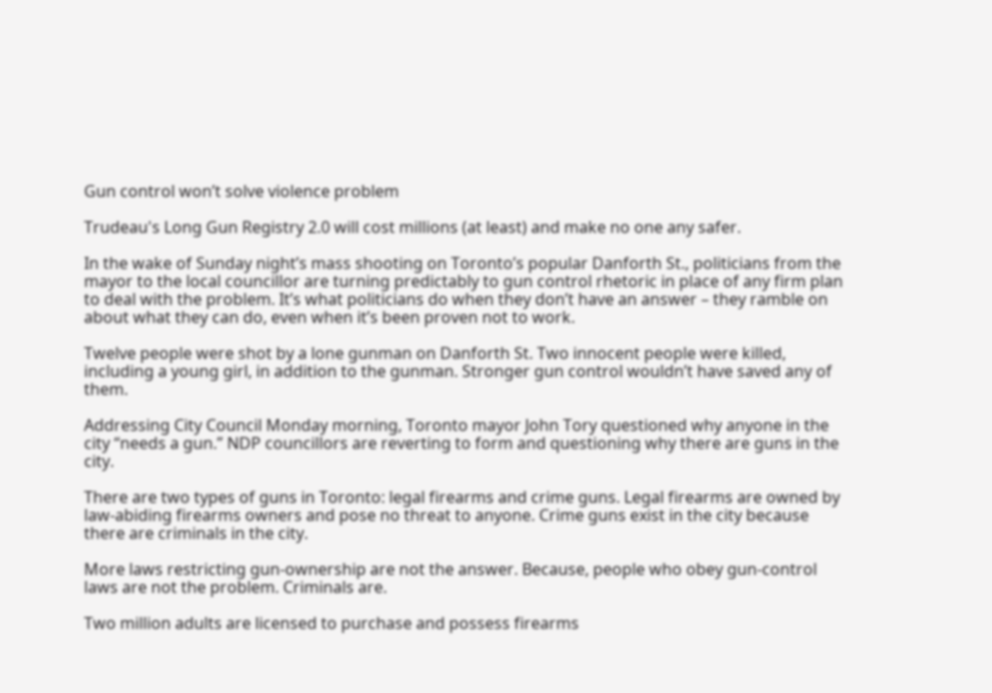Gun control won’t solve violence problem

Trudeau's Long Gun Registry 2.0 will cost millions (at least) and make no one any safer.

In the wake of Sunday night’s mass shooting on Toronto’s popular Danforth St., politicians from the mayor to the local councillor are turning predictably to gun control rhetoric in place of any firm plan to deal with the problem. It’s what politicians do when they don’t have an answer – they ramble on about what they can do, even when it’s been proven not to work.

Twelve people were shot by a lone gunman on Danforth St. Two innocent people were killed, including a young girl, in addition to the gunman. Stronger gun control wouldn’t have saved any of them.

Addressing City Council Monday morning, Toronto mayor John Tory questioned why anyone in the city “needs a gun.” NDP councillors are reverting to form and questioning why there are guns in the city.

There are two types of guns in Toronto: legal firearms and crime guns. Legal firearms are owned by law-abiding firearms owners and pose no threat to anyone. Crime guns exist in the city because there are criminals in the city.

More laws restricting gun-ownership are not the answer. Because, people who obey gun-control laws are not the problem. Criminals are.

Two million adults are licensed to purchase and possess firearms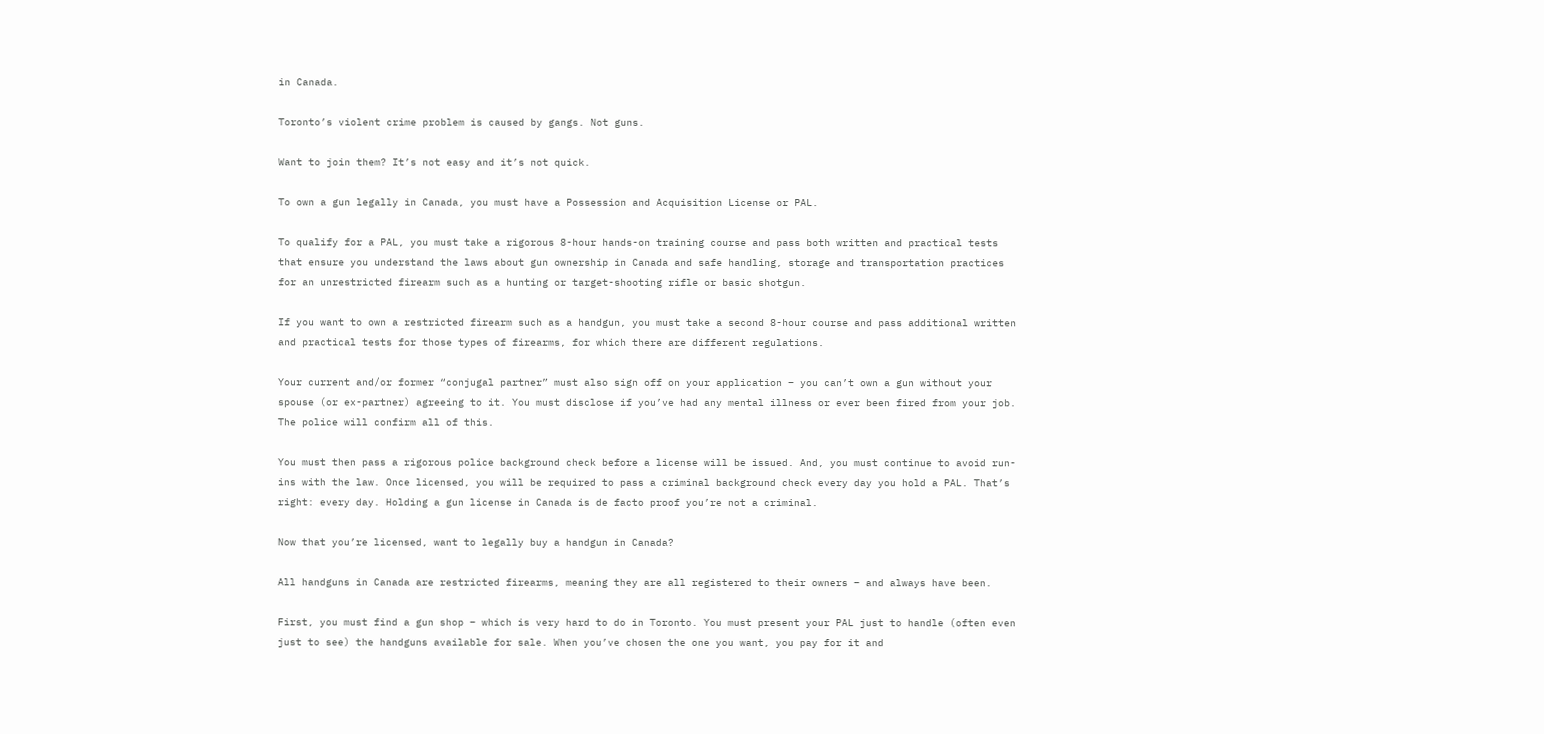in Canada.

Toronto’s violent crime problem is caused by gangs. Not guns.

Want to join them? It’s not easy and it’s not quick.

To own a gun legally in Canada, you must have a Possession and Acquisition License or PAL.

To qualify for a PAL, you must take a rigorous 8-hour hands-on training course and pass both written and practical tests that ensure you understand the laws about gun ownership in Canada and safe handling, storage and transportation practices for an unrestricted firearm such as a hunting or target-shooting rifle or basic shotgun.

If you want to own a restricted firearm such as a handgun, you must take a second 8-hour course and pass additional written and practical tests for those types of firearms, for which there are different regulations.

Your current and/or former “conjugal partner” must also sign off on your application – you can’t own a gun without your spouse (or ex-partner) agreeing to it. You must disclose if you’ve had any mental illness or ever been fired from your job. The police will confirm all of this.

You must then pass a rigorous police background check before a license will be issued. And, you must continue to avoid run-ins with the law. Once licensed, you will be required to pass a criminal background check every day you hold a PAL. That’s right: every day. Holding a gun license in Canada is de facto proof you’re not a criminal.

Now that you’re licensed, want to legally buy a handgun in Canada?

All handguns in Canada are restricted firearms, meaning they are all registered to their owners – and always have been.

First, you must find a gun shop – which is very hard to do in Toronto. You must present your PAL just to handle (often even just to see) the handguns available for sale. When you’ve chosen the one you want, you pay for it and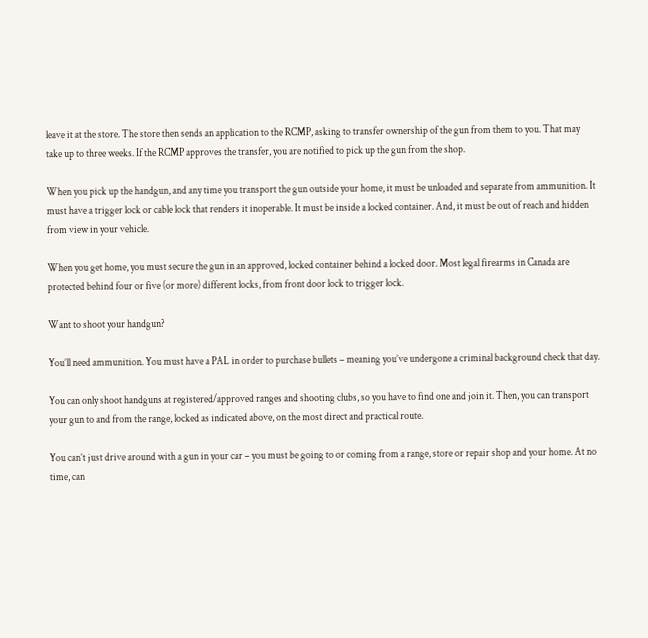leave it at the store. The store then sends an application to the RCMP, asking to transfer ownership of the gun from them to you. That may take up to three weeks. If the RCMP approves the transfer, you are notified to pick up the gun from the shop.

When you pick up the handgun, and any time you transport the gun outside your home, it must be unloaded and separate from ammunition. It must have a trigger lock or cable lock that renders it inoperable. It must be inside a locked container. And, it must be out of reach and hidden from view in your vehicle.

When you get home, you must secure the gun in an approved, locked container behind a locked door. Most legal firearms in Canada are protected behind four or five (or more) different locks, from front door lock to trigger lock.

Want to shoot your handgun?

You’ll need ammunition. You must have a PAL in order to purchase bullets – meaning you’ve undergone a criminal background check that day.

You can only shoot handguns at registered/approved ranges and shooting clubs, so you have to find one and join it. Then, you can transport your gun to and from the range, locked as indicated above, on the most direct and practical route.

You can’t just drive around with a gun in your car – you must be going to or coming from a range, store or repair shop and your home. At no time, can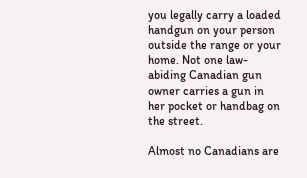you legally carry a loaded handgun on your person outside the range or your home. Not one law-abiding Canadian gun owner carries a gun in her pocket or handbag on the street.

Almost no Canadians are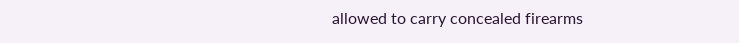allowed to carry concealed firearms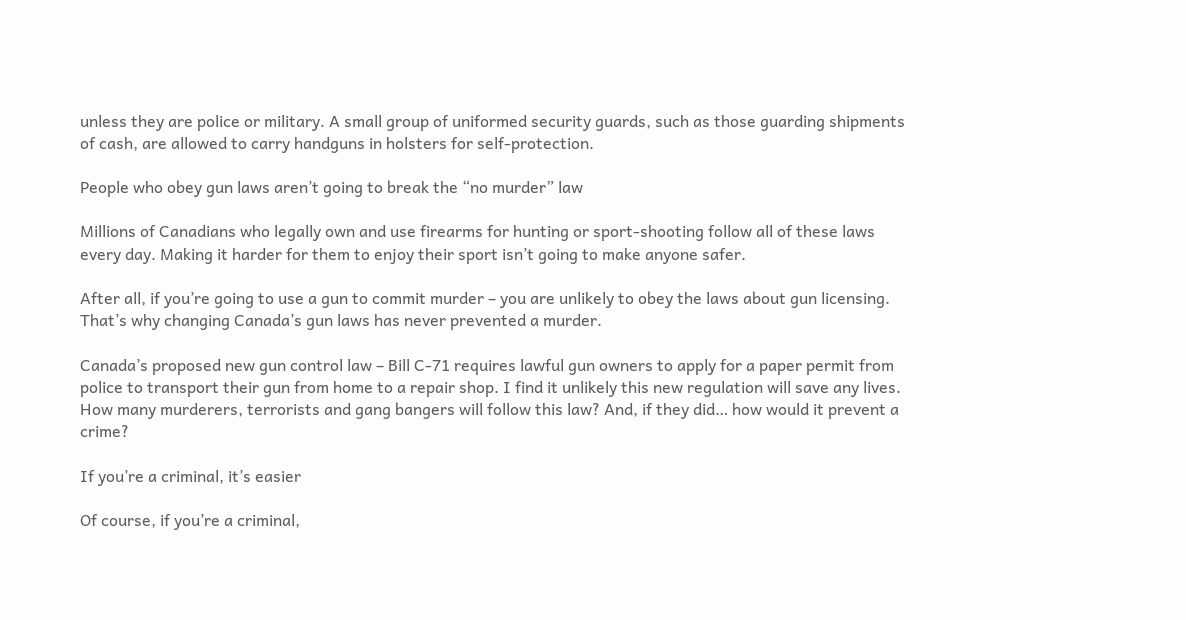unless they are police or military. A small group of uniformed security guards, such as those guarding shipments of cash, are allowed to carry handguns in holsters for self-protection.

People who obey gun laws aren’t going to break the “no murder” law

Millions of Canadians who legally own and use firearms for hunting or sport-shooting follow all of these laws every day. Making it harder for them to enjoy their sport isn’t going to make anyone safer.

After all, if you’re going to use a gun to commit murder – you are unlikely to obey the laws about gun licensing. That’s why changing Canada’s gun laws has never prevented a murder.

Canada’s proposed new gun control law – Bill C-71 requires lawful gun owners to apply for a paper permit from police to transport their gun from home to a repair shop. I find it unlikely this new regulation will save any lives. How many murderers, terrorists and gang bangers will follow this law? And, if they did… how would it prevent a crime?

If you’re a criminal, it’s easier

Of course, if you’re a criminal,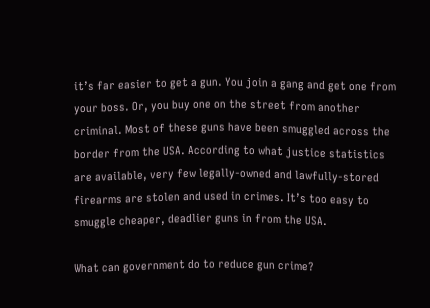it’s far easier to get a gun. You join a gang and get one from your boss. Or, you buy one on the street from another criminal. Most of these guns have been smuggled across the border from the USA. According to what justice statistics are available, very few legally-owned and lawfully-stored firearms are stolen and used in crimes. It’s too easy to smuggle cheaper, deadlier guns in from the USA.

What can government do to reduce gun crime?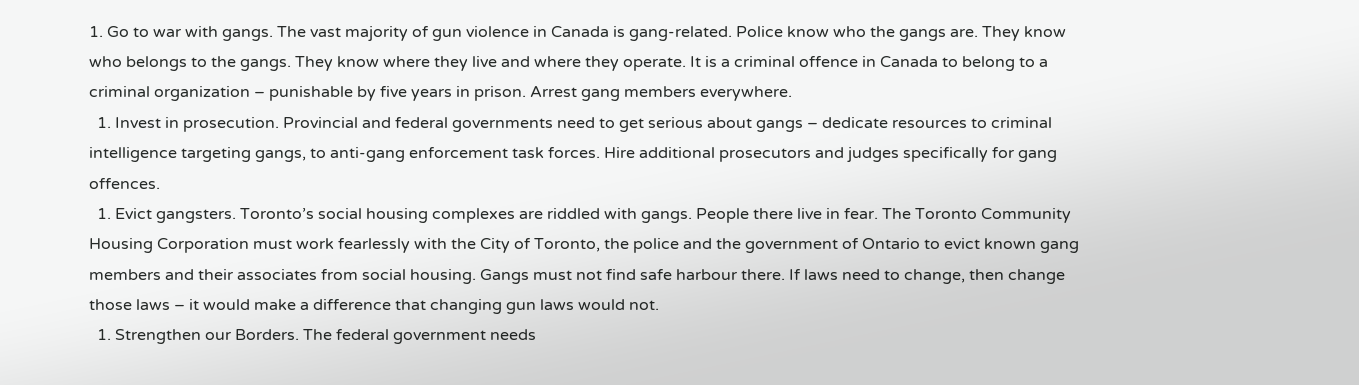1. Go to war with gangs. The vast majority of gun violence in Canada is gang-related. Police know who the gangs are. They know who belongs to the gangs. They know where they live and where they operate. It is a criminal offence in Canada to belong to a criminal organization – punishable by five years in prison. Arrest gang members everywhere.
  1. Invest in prosecution. Provincial and federal governments need to get serious about gangs – dedicate resources to criminal intelligence targeting gangs, to anti-gang enforcement task forces. Hire additional prosecutors and judges specifically for gang offences.
  1. Evict gangsters. Toronto’s social housing complexes are riddled with gangs. People there live in fear. The Toronto Community Housing Corporation must work fearlessly with the City of Toronto, the police and the government of Ontario to evict known gang members and their associates from social housing. Gangs must not find safe harbour there. If laws need to change, then change those laws – it would make a difference that changing gun laws would not.
  1. Strengthen our Borders. The federal government needs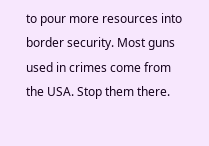to pour more resources into border security. Most guns used in crimes come from the USA. Stop them there.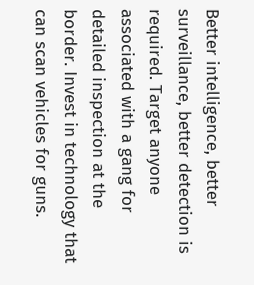Better intelligence, better surveillance, better detection is required. Target anyone associated with a gang for detailed inspection at the border. Invest in technology that can scan vehicles for guns.